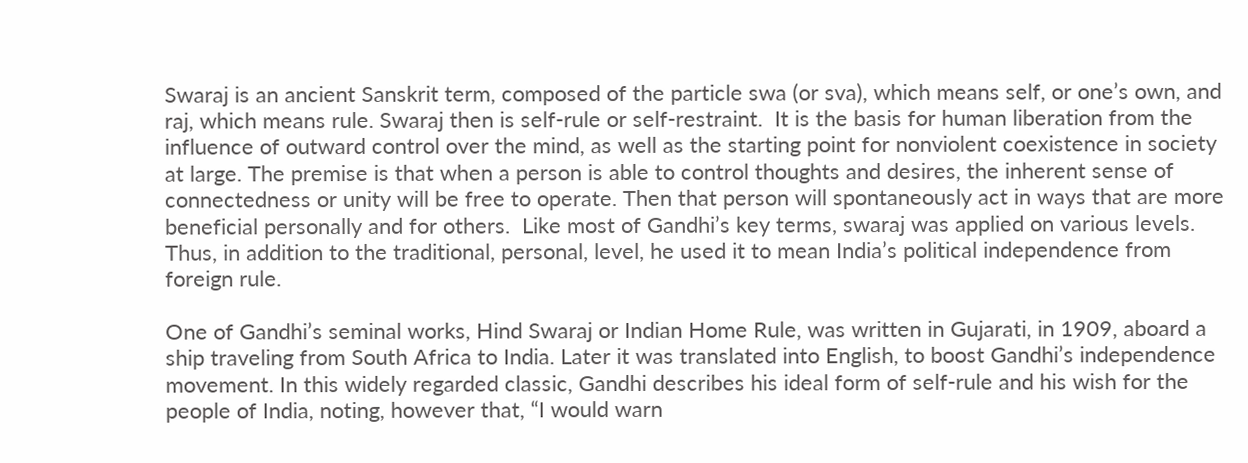Swaraj is an ancient Sanskrit term, composed of the particle swa (or sva), which means self, or one’s own, and raj, which means rule. Swaraj then is self-rule or self-restraint.  It is the basis for human liberation from the influence of outward control over the mind, as well as the starting point for nonviolent coexistence in society at large. The premise is that when a person is able to control thoughts and desires, the inherent sense of connectedness or unity will be free to operate. Then that person will spontaneously act in ways that are more beneficial personally and for others.  Like most of Gandhi’s key terms, swaraj was applied on various levels.  Thus, in addition to the traditional, personal, level, he used it to mean India’s political independence from foreign rule.

One of Gandhi’s seminal works, Hind Swaraj or Indian Home Rule, was written in Gujarati, in 1909, aboard a ship traveling from South Africa to India. Later it was translated into English, to boost Gandhi’s independence movement. In this widely regarded classic, Gandhi describes his ideal form of self-rule and his wish for the people of India, noting, however that, “I would warn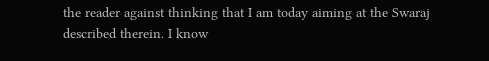the reader against thinking that I am today aiming at the Swaraj described therein. I know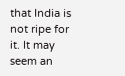that India is not ripe for it. It may seem an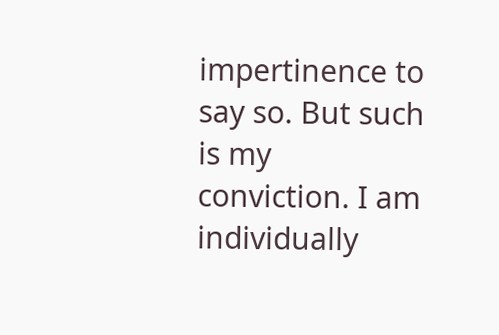impertinence to say so. But such is my conviction. I am individually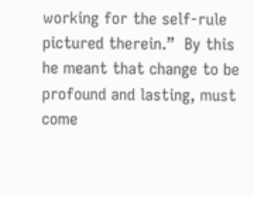working for the self-rule pictured therein.”  By this he meant that change to be profound and lasting, must come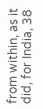from within, as it did, for India, 38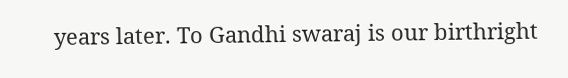years later. To Gandhi swaraj is our birthright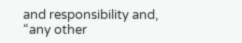and responsibility and, “any other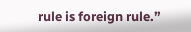rule is foreign rule.”